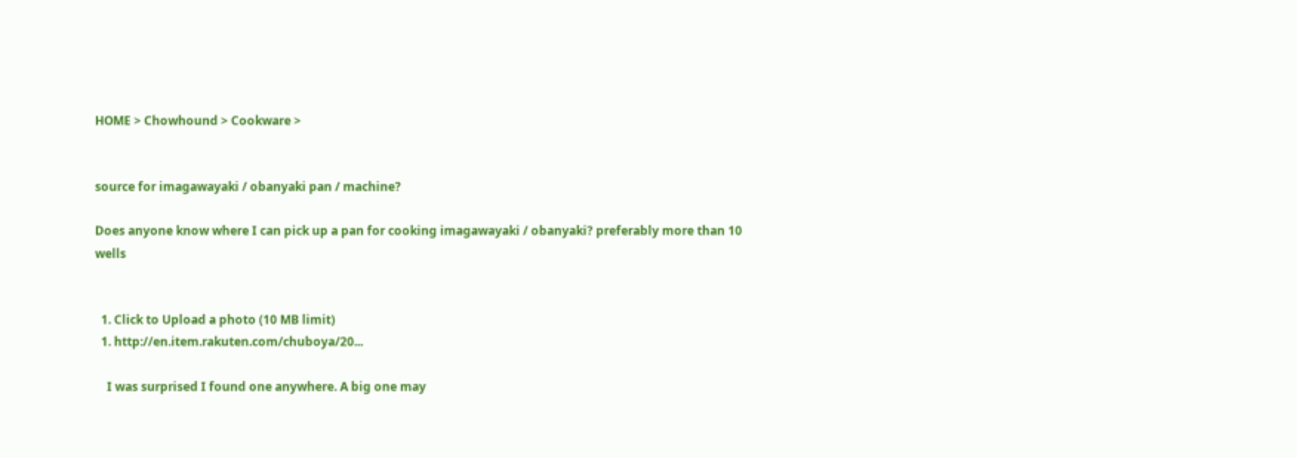HOME > Chowhound > Cookware >


source for imagawayaki / obanyaki pan / machine?

Does anyone know where I can pick up a pan for cooking imagawayaki / obanyaki? preferably more than 10 wells


  1. Click to Upload a photo (10 MB limit)
  1. http://en.item.rakuten.com/chuboya/20...

    I was surprised I found one anywhere. A big one may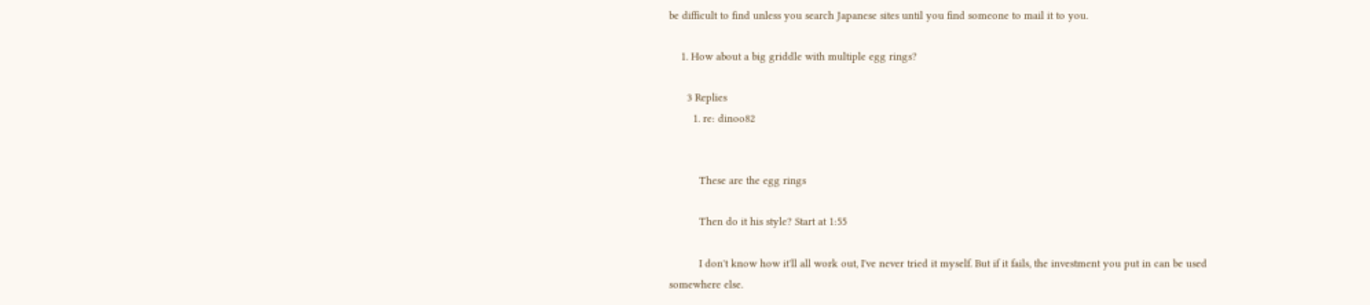be difficult to find unless you search Japanese sites until you find someone to mail it to you.

    1. How about a big griddle with multiple egg rings?

      3 Replies
        1. re: dinoo82


          These are the egg rings

          Then do it his style? Start at 1:55

          I don't know how it'll all work out, I've never tried it myself. But if it fails, the investment you put in can be used somewhere else.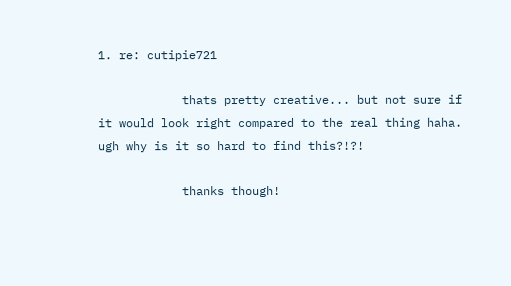1. re: cutipie721

            thats pretty creative... but not sure if it would look right compared to the real thing haha. ugh why is it so hard to find this?!?!

            thanks though!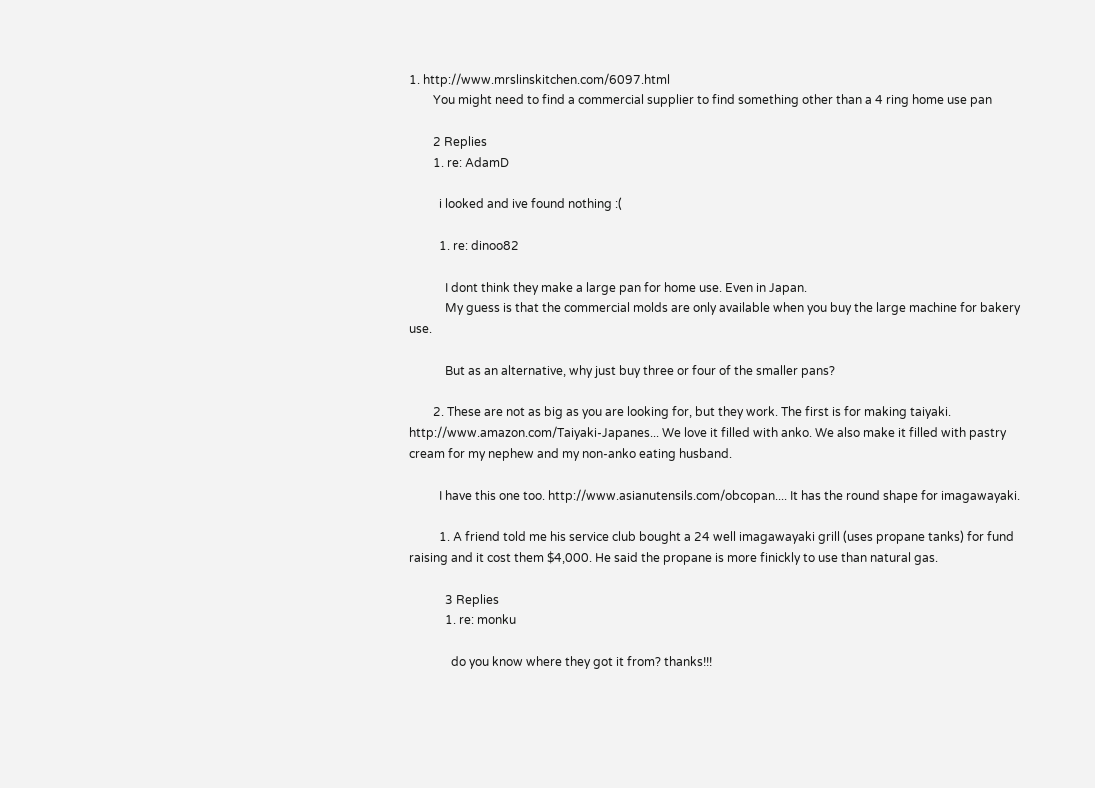1. http://www.mrslinskitchen.com/6097.html
        You might need to find a commercial supplier to find something other than a 4 ring home use pan

        2 Replies
        1. re: AdamD

          i looked and ive found nothing :(

          1. re: dinoo82

            I dont think they make a large pan for home use. Even in Japan.
            My guess is that the commercial molds are only available when you buy the large machine for bakery use.

            But as an alternative, why just buy three or four of the smaller pans?

        2. These are not as big as you are looking for, but they work. The first is for making taiyaki. http://www.amazon.com/Taiyaki-Japanes... We love it filled with anko. We also make it filled with pastry cream for my nephew and my non-anko eating husband.

          I have this one too. http://www.asianutensils.com/obcopan.... It has the round shape for imagawayaki.

          1. A friend told me his service club bought a 24 well imagawayaki grill (uses propane tanks) for fund raising and it cost them $4,000. He said the propane is more finickly to use than natural gas.

            3 Replies
            1. re: monku

              do you know where they got it from? thanks!!!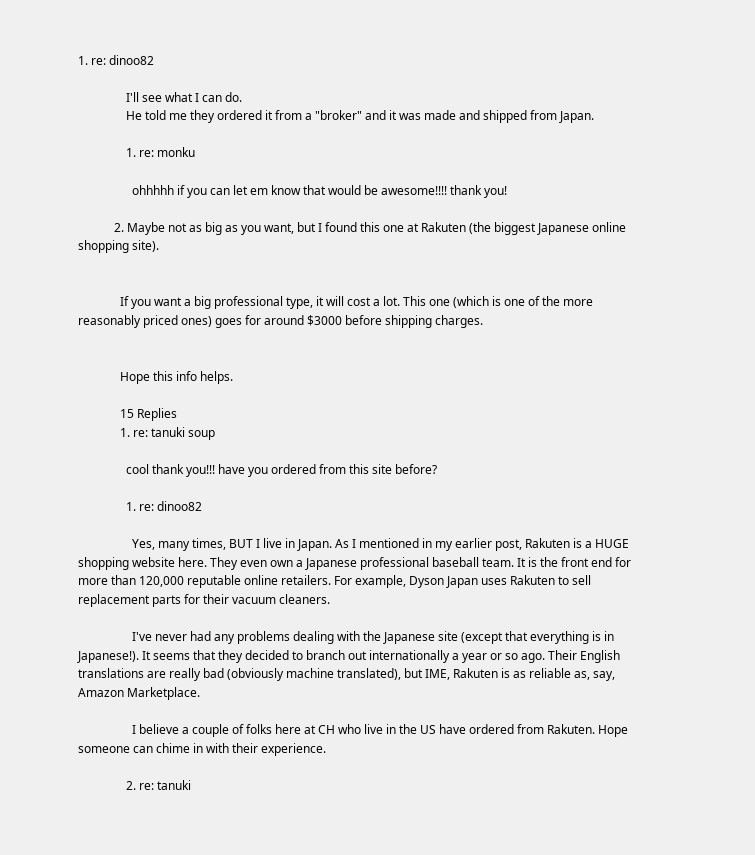1. re: dinoo82

                I'll see what I can do.
                He told me they ordered it from a "broker" and it was made and shipped from Japan.

                1. re: monku

                  ohhhhh if you can let em know that would be awesome!!!! thank you!

            2. Maybe not as big as you want, but I found this one at Rakuten (the biggest Japanese online shopping site).


              If you want a big professional type, it will cost a lot. This one (which is one of the more reasonably priced ones) goes for around $3000 before shipping charges.


              Hope this info helps.

              15 Replies
              1. re: tanuki soup

                cool thank you!!! have you ordered from this site before?

                1. re: dinoo82

                  Yes, many times, BUT I live in Japan. As I mentioned in my earlier post, Rakuten is a HUGE shopping website here. They even own a Japanese professional baseball team. It is the front end for more than 120,000 reputable online retailers. For example, Dyson Japan uses Rakuten to sell replacement parts for their vacuum cleaners.

                  I've never had any problems dealing with the Japanese site (except that everything is in Japanese!). It seems that they decided to branch out internationally a year or so ago. Their English translations are really bad (obviously machine translated), but IME, Rakuten is as reliable as, say, Amazon Marketplace.

                  I believe a couple of folks here at CH who live in the US have ordered from Rakuten. Hope someone can chime in with their experience.

                2. re: tanuki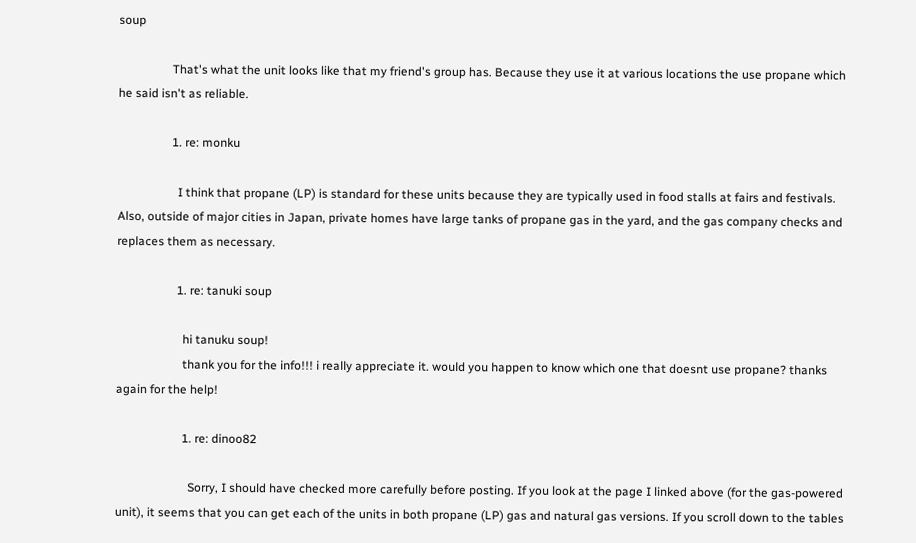soup

                  That's what the unit looks like that my friend's group has. Because they use it at various locations the use propane which he said isn't as reliable.

                  1. re: monku

                    I think that propane (LP) is standard for these units because they are typically used in food stalls at fairs and festivals. Also, outside of major cities in Japan, private homes have large tanks of propane gas in the yard, and the gas company checks and replaces them as necessary.

                    1. re: tanuki soup

                      hi tanuku soup!
                      thank you for the info!!! i really appreciate it. would you happen to know which one that doesnt use propane? thanks again for the help!

                      1. re: dinoo82

                        Sorry, I should have checked more carefully before posting. If you look at the page I linked above (for the gas-powered unit), it seems that you can get each of the units in both propane (LP) gas and natural gas versions. If you scroll down to the tables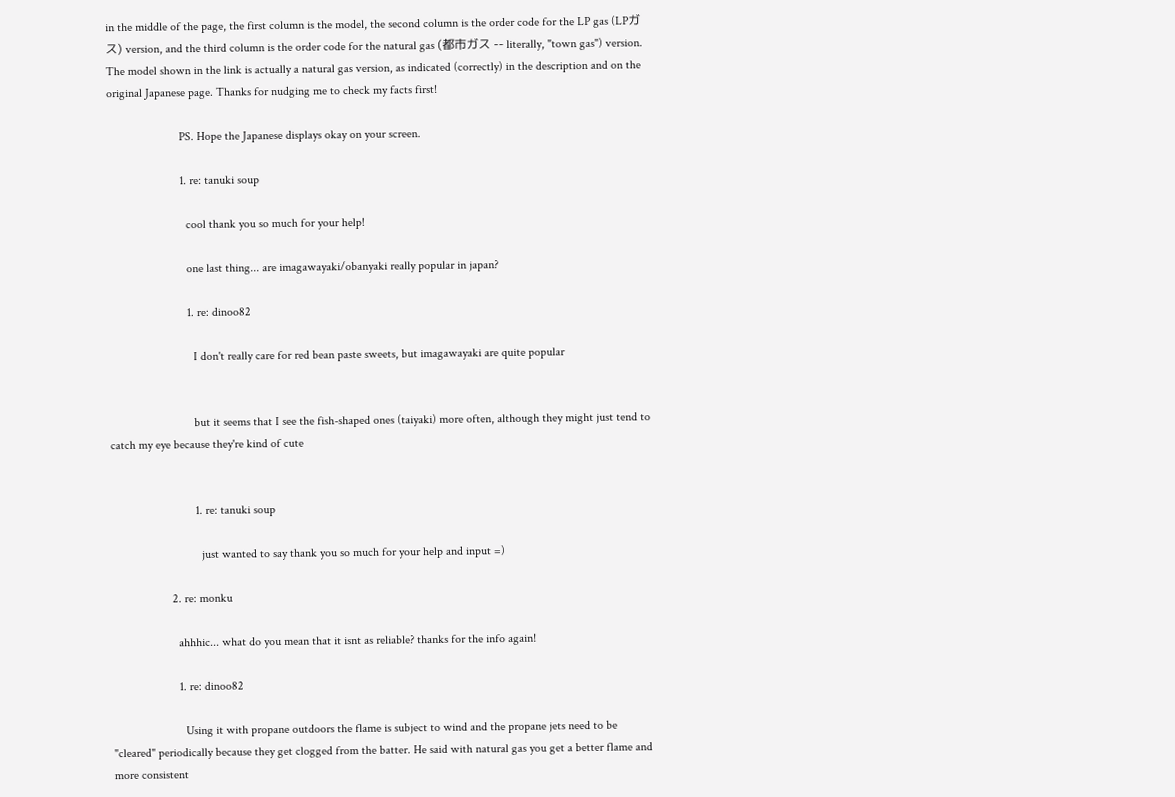in the middle of the page, the first column is the model, the second column is the order code for the LP gas (LPガス) version, and the third column is the order code for the natural gas (都市ガス -- literally, "town gas") version. The model shown in the link is actually a natural gas version, as indicated (correctly) in the description and on the original Japanese page. Thanks for nudging me to check my facts first!

                        PS. Hope the Japanese displays okay on your screen.

                        1. re: tanuki soup

                          cool thank you so much for your help!

                          one last thing... are imagawayaki/obanyaki really popular in japan?

                          1. re: dinoo82

                            I don't really care for red bean paste sweets, but imagawayaki are quite popular


                            but it seems that I see the fish-shaped ones (taiyaki) more often, although they might just tend to catch my eye because they're kind of cute


                            1. re: tanuki soup

                              just wanted to say thank you so much for your help and input =)

                    2. re: monku

                      ahhhic... what do you mean that it isnt as reliable? thanks for the info again!

                      1. re: dinoo82

                        Using it with propane outdoors the flame is subject to wind and the propane jets need to be "cleared" periodically because they get clogged from the batter. He said with natural gas you get a better flame and more consistent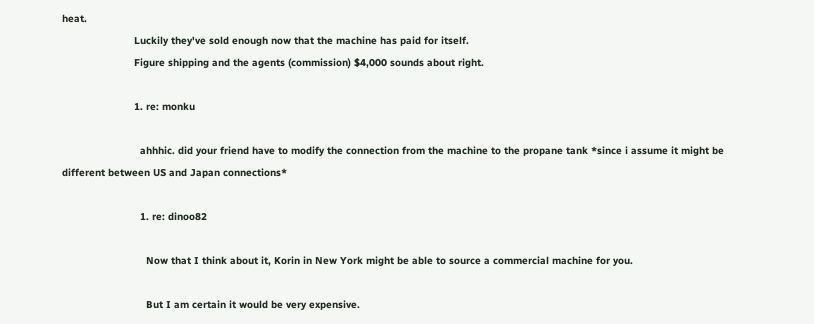heat.
                        Luckily they've sold enough now that the machine has paid for itself.
                        Figure shipping and the agents (commission) $4,000 sounds about right.

                        1. re: monku

                          ahhhic. did your friend have to modify the connection from the machine to the propane tank *since i assume it might be different between US and Japan connections*

                          1. re: dinoo82

                            Now that I think about it, Korin in New York might be able to source a commercial machine for you.

                            But I am certain it would be very expensive.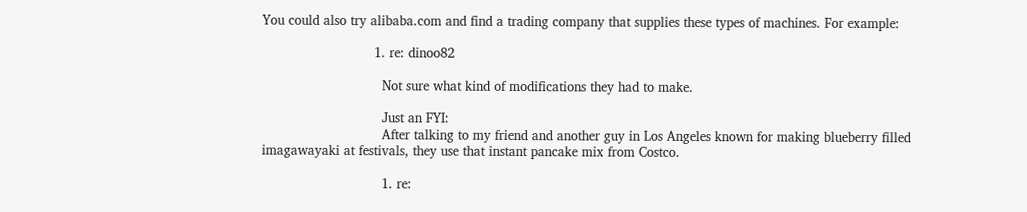You could also try alibaba.com and find a trading company that supplies these types of machines. For example:

                            1. re: dinoo82

                              Not sure what kind of modifications they had to make.

                              Just an FYI:
                              After talking to my friend and another guy in Los Angeles known for making blueberry filled imagawayaki at festivals, they use that instant pancake mix from Costco.

                              1. re: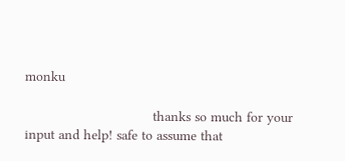monku

                                thanks so much for your input and help! safe to assume that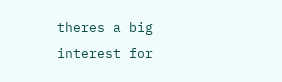theres a big interest for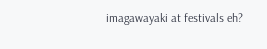imagawayaki at festivals eh?